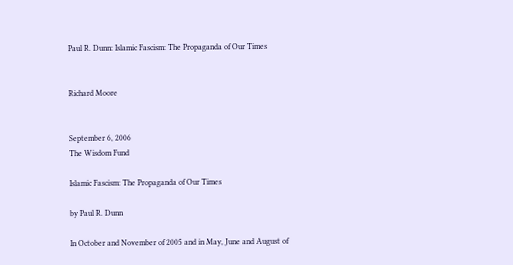Paul R. Dunn: Islamic Fascism: The Propaganda of Our Times


Richard Moore


September 6, 2006
The Wisdom Fund

Islamic Fascism: The Propaganda of Our Times

by Paul R. Dunn

In October and November of 2005 and in May, June and August of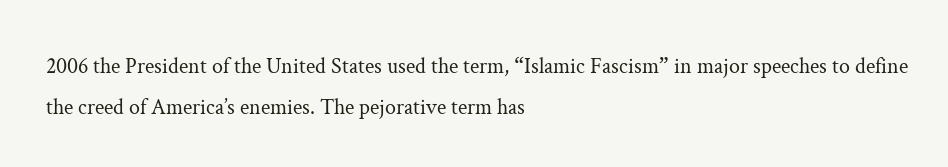2006 the President of the United States used the term, “Islamic Fascism” in major speeches to define the creed of America’s enemies. The pejorative term has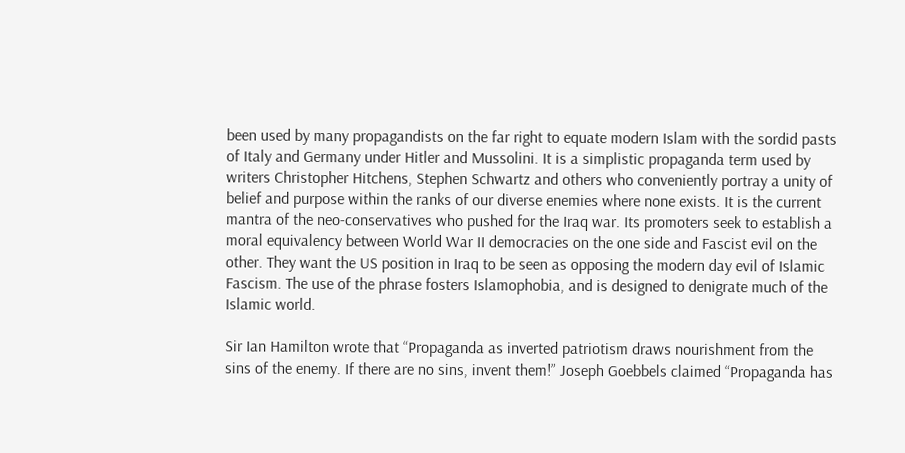been used by many propagandists on the far right to equate modern Islam with the sordid pasts of Italy and Germany under Hitler and Mussolini. It is a simplistic propaganda term used by writers Christopher Hitchens, Stephen Schwartz and others who conveniently portray a unity of belief and purpose within the ranks of our diverse enemies where none exists. It is the current mantra of the neo-conservatives who pushed for the Iraq war. Its promoters seek to establish a moral equivalency between World War II democracies on the one side and Fascist evil on the other. They want the US position in Iraq to be seen as opposing the modern day evil of Islamic Fascism. The use of the phrase fosters Islamophobia, and is designed to denigrate much of the Islamic world.

Sir Ian Hamilton wrote that “Propaganda as inverted patriotism draws nourishment from the sins of the enemy. If there are no sins, invent them!” Joseph Goebbels claimed “Propaganda has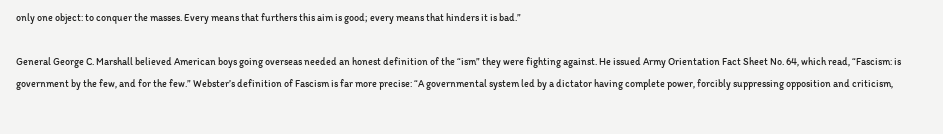only one object: to conquer the masses. Every means that furthers this aim is good; every means that hinders it is bad.”

General George C. Marshall believed American boys going overseas needed an honest definition of the “ism” they were fighting against. He issued Army Orientation Fact Sheet No. 64, which read, “Fascism: is government by the few, and for the few.” Webster’s definition of Fascism is far more precise: “A governmental system led by a dictator having complete power, forcibly suppressing opposition and criticism,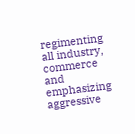regimenting all industry, commerce and emphasizing aggressive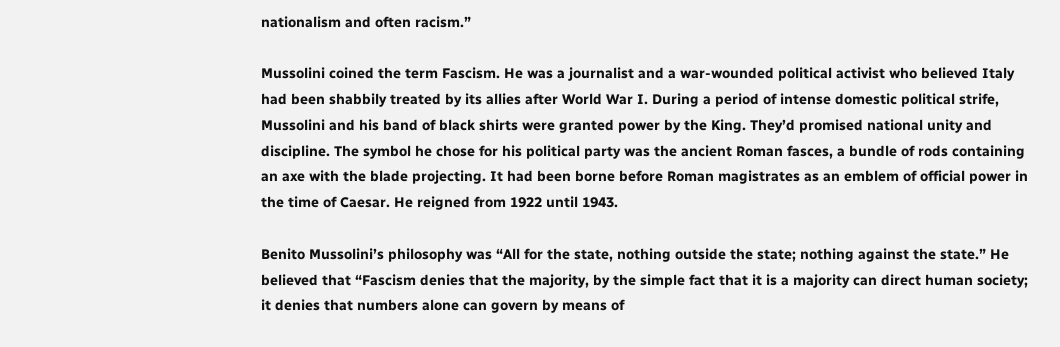nationalism and often racism.”

Mussolini coined the term Fascism. He was a journalist and a war-wounded political activist who believed Italy had been shabbily treated by its allies after World War I. During a period of intense domestic political strife, Mussolini and his band of black shirts were granted power by the King. They’d promised national unity and discipline. The symbol he chose for his political party was the ancient Roman fasces, a bundle of rods containing an axe with the blade projecting. It had been borne before Roman magistrates as an emblem of official power in the time of Caesar. He reigned from 1922 until 1943.

Benito Mussolini’s philosophy was “All for the state, nothing outside the state; nothing against the state.” He believed that “Fascism denies that the majority, by the simple fact that it is a majority can direct human society; it denies that numbers alone can govern by means of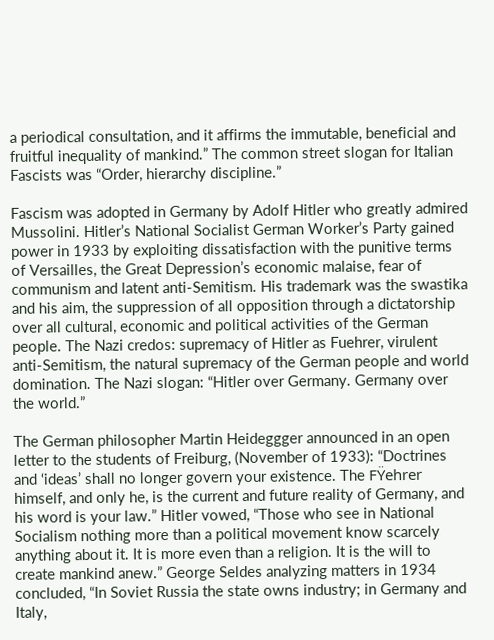a periodical consultation, and it affirms the immutable, beneficial and fruitful inequality of mankind.” The common street slogan for Italian Fascists was “Order, hierarchy discipline.”

Fascism was adopted in Germany by Adolf Hitler who greatly admired Mussolini. Hitler’s National Socialist German Worker’s Party gained power in 1933 by exploiting dissatisfaction with the punitive terms of Versailles, the Great Depression’s economic malaise, fear of communism and latent anti-Semitism. His trademark was the swastika and his aim, the suppression of all opposition through a dictatorship over all cultural, economic and political activities of the German people. The Nazi credos: supremacy of Hitler as Fuehrer, virulent anti-Semitism, the natural supremacy of the German people and world domination. The Nazi slogan: “Hitler over Germany. Germany over the world.”

The German philosopher Martin Heideggger announced in an open letter to the students of Freiburg, (November of 1933): “Doctrines and ‘ideas’ shall no longer govern your existence. The FŸehrer himself, and only he, is the current and future reality of Germany, and his word is your law.” Hitler vowed, “Those who see in National Socialism nothing more than a political movement know scarcely anything about it. It is more even than a religion. It is the will to create mankind anew.” George Seldes analyzing matters in 1934 concluded, “In Soviet Russia the state owns industry; in Germany and Italy,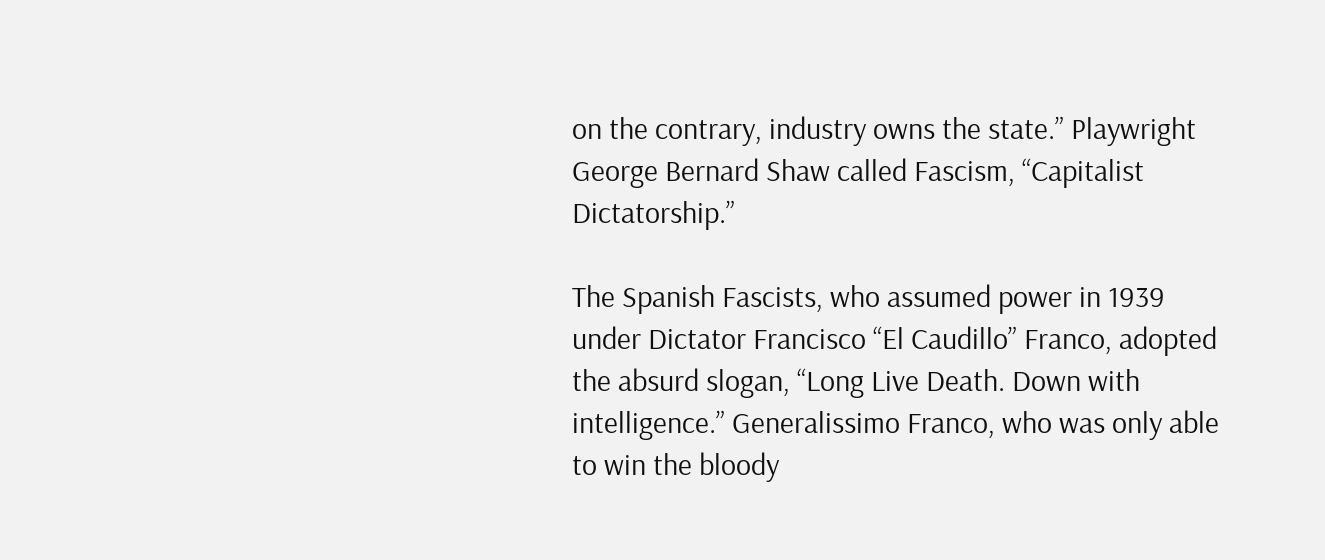on the contrary, industry owns the state.” Playwright George Bernard Shaw called Fascism, “Capitalist Dictatorship.”

The Spanish Fascists, who assumed power in 1939 under Dictator Francisco “El Caudillo” Franco, adopted the absurd slogan, “Long Live Death. Down with intelligence.” Generalissimo Franco, who was only able to win the bloody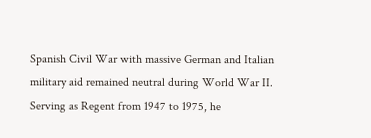Spanish Civil War with massive German and Italian military aid remained neutral during World War II. Serving as Regent from 1947 to 1975, he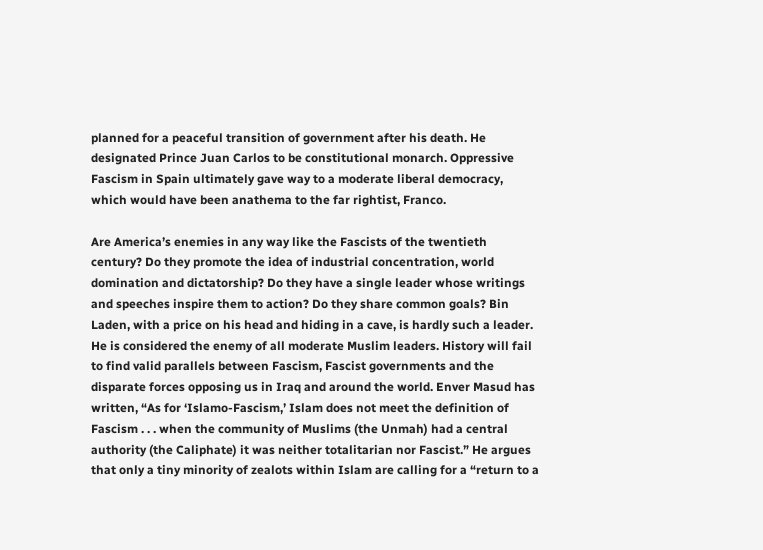planned for a peaceful transition of government after his death. He designated Prince Juan Carlos to be constitutional monarch. Oppressive Fascism in Spain ultimately gave way to a moderate liberal democracy, which would have been anathema to the far rightist, Franco.

Are America’s enemies in any way like the Fascists of the twentieth century? Do they promote the idea of industrial concentration, world domination and dictatorship? Do they have a single leader whose writings and speeches inspire them to action? Do they share common goals? Bin Laden, with a price on his head and hiding in a cave, is hardly such a leader. He is considered the enemy of all moderate Muslim leaders. History will fail to find valid parallels between Fascism, Fascist governments and the disparate forces opposing us in Iraq and around the world. Enver Masud has written, “As for ‘Islamo-Fascism,’ Islam does not meet the definition of Fascism . . . when the community of Muslims (the Unmah) had a central authority (the Caliphate) it was neither totalitarian nor Fascist.” He argues that only a tiny minority of zealots within Islam are calling for a “return to a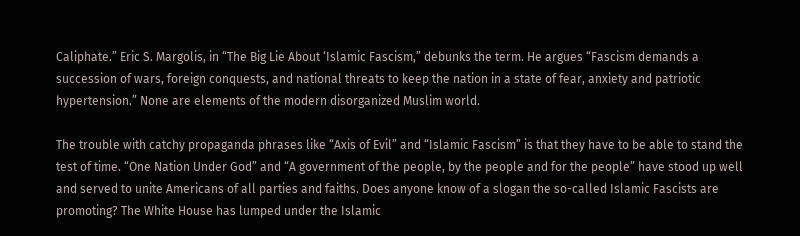Caliphate.” Eric S. Margolis, in “The Big Lie About ‘Islamic Fascism,” debunks the term. He argues “Fascism demands a succession of wars, foreign conquests, and national threats to keep the nation in a state of fear, anxiety and patriotic hypertension.” None are elements of the modern disorganized Muslim world.

The trouble with catchy propaganda phrases like “Axis of Evil” and “Islamic Fascism” is that they have to be able to stand the test of time. “One Nation Under God” and “A government of the people, by the people and for the people” have stood up well and served to unite Americans of all parties and faiths. Does anyone know of a slogan the so-called Islamic Fascists are promoting? The White House has lumped under the Islamic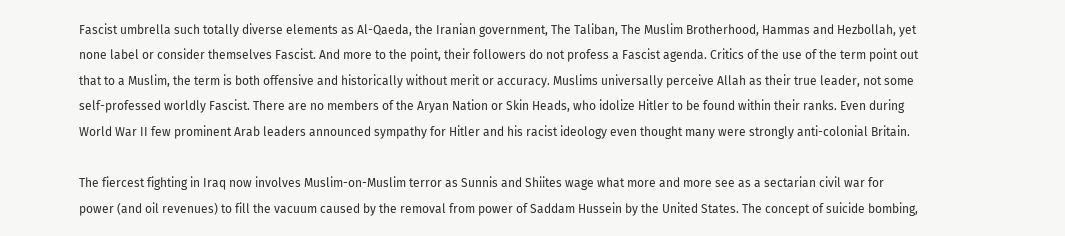Fascist umbrella such totally diverse elements as Al-Qaeda, the Iranian government, The Taliban, The Muslim Brotherhood, Hammas and Hezbollah, yet none label or consider themselves Fascist. And more to the point, their followers do not profess a Fascist agenda. Critics of the use of the term point out that to a Muslim, the term is both offensive and historically without merit or accuracy. Muslims universally perceive Allah as their true leader, not some self-professed worldly Fascist. There are no members of the Aryan Nation or Skin Heads, who idolize Hitler to be found within their ranks. Even during World War II few prominent Arab leaders announced sympathy for Hitler and his racist ideology even thought many were strongly anti-colonial Britain.

The fiercest fighting in Iraq now involves Muslim-on-Muslim terror as Sunnis and Shiites wage what more and more see as a sectarian civil war for power (and oil revenues) to fill the vacuum caused by the removal from power of Saddam Hussein by the United States. The concept of suicide bombing,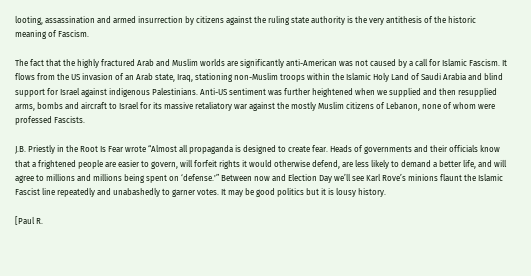looting, assassination and armed insurrection by citizens against the ruling state authority is the very antithesis of the historic meaning of Fascism.

The fact that the highly fractured Arab and Muslim worlds are significantly anti-American was not caused by a call for Islamic Fascism. It flows from the US invasion of an Arab state, Iraq, stationing non-Muslim troops within the Islamic Holy Land of Saudi Arabia and blind support for Israel against indigenous Palestinians. Anti-US sentiment was further heightened when we supplied and then resupplied arms, bombs and aircraft to Israel for its massive retaliatory war against the mostly Muslim citizens of Lebanon, none of whom were professed Fascists.

J.B. Priestly in the Root Is Fear wrote “Almost all propaganda is designed to create fear. Heads of governments and their officials know that a frightened people are easier to govern, will forfeit rights it would otherwise defend, are less likely to demand a better life, and will agree to millions and millions being spent on ‘defense.'” Between now and Election Day we’ll see Karl Rove’s minions flaunt the Islamic Fascist line repeatedly and unabashedly to garner votes. It may be good politics but it is lousy history.

[Paul R.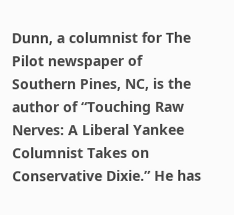Dunn, a columnist for The Pilot newspaper of Southern Pines, NC, is the author of “Touching Raw Nerves: A Liberal Yankee Columnist Takes on Conservative Dixie.” He has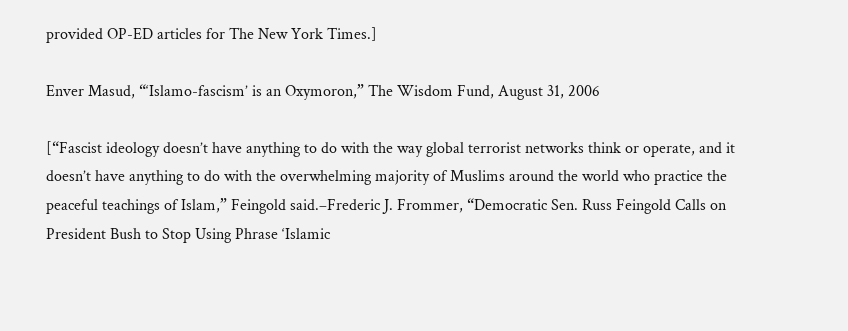provided OP-ED articles for The New York Times.]

Enver Masud, “‘Islamo-fascism’ is an Oxymoron,” The Wisdom Fund, August 31, 2006

[“Fascist ideology doesn’t have anything to do with the way global terrorist networks think or operate, and it doesn’t have anything to do with the overwhelming majority of Muslims around the world who practice the peaceful teachings of Islam,” Feingold said.–Frederic J. Frommer, “Democratic Sen. Russ Feingold Calls on President Bush to Stop Using Phrase ‘Islamic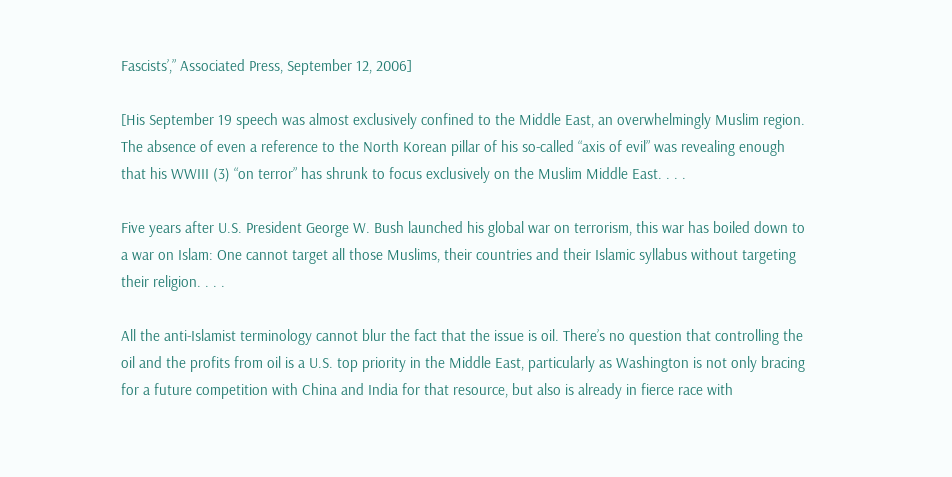Fascists’,” Associated Press, September 12, 2006]

[His September 19 speech was almost exclusively confined to the Middle East, an overwhelmingly Muslim region. The absence of even a reference to the North Korean pillar of his so-called “axis of evil” was revealing enough that his WWIII (3) “on terror” has shrunk to focus exclusively on the Muslim Middle East. . . .

Five years after U.S. President George W. Bush launched his global war on terrorism, this war has boiled down to a war on Islam: One cannot target all those Muslims, their countries and their Islamic syllabus without targeting their religion. . . .

All the anti-Islamist terminology cannot blur the fact that the issue is oil. There’s no question that controlling the oil and the profits from oil is a U.S. top priority in the Middle East, particularly as Washington is not only bracing for a future competition with China and India for that resource, but also is already in fierce race with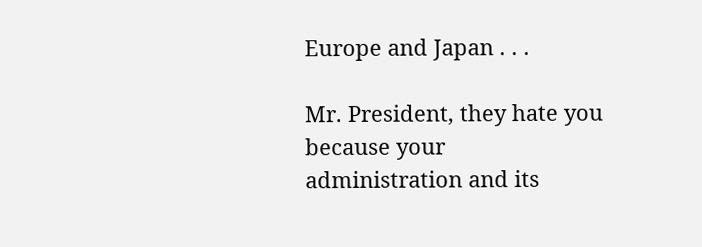Europe and Japan . . .

Mr. President, they hate you because your administration and its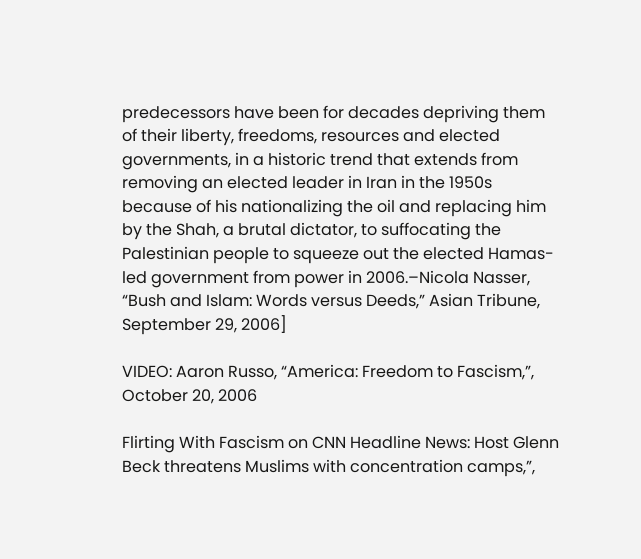predecessors have been for decades depriving them of their liberty, freedoms, resources and elected governments, in a historic trend that extends from removing an elected leader in Iran in the 1950s because of his nationalizing the oil and replacing him by the Shah, a brutal dictator, to suffocating the Palestinian people to squeeze out the elected Hamas-led government from power in 2006.–Nicola Nasser, “Bush and Islam: Words versus Deeds,” Asian Tribune, September 29, 2006]

VIDEO: Aaron Russo, “America: Freedom to Fascism,”, October 20, 2006

Flirting With Fascism on CNN Headline News: Host Glenn Beck threatens Muslims with concentration camps,”,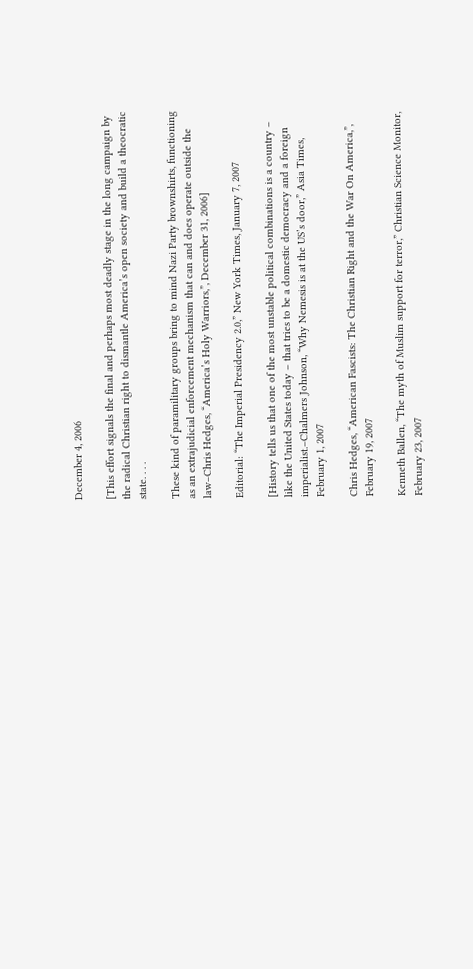December 4, 2006

[This effort signals the final and perhaps most deadly stage in the long campaign by the radical Christian right to dismantle America’s open society and build a theocratic state. . . .

These kind of paramilitary groups bring to mind Nazi Party brownshirts, functioning as an extrajudicial enforcement mechanism that can and does operate outside the law–Chris Hedges, “America’s Holy Warriors,”, December 31, 2006]

Editorial: “The Imperial Presidency 2.0,” New York Times, January 7, 2007

[History tells us that one of the most unstable political combinations is a country – like the United States today – that tries to be a domestic democracy and a foreign imperialist.–Chalmers Johnson, “Why Nemesis is at the US’s door,” Asia Times, February 1, 2007

Chris Hedges, “American Fascists: The Christian Right and the War On America,”, February 19, 2007

Kenneth Ballen, “The myth of Muslim support for terror,” Christian Science Monitor, February 23, 2007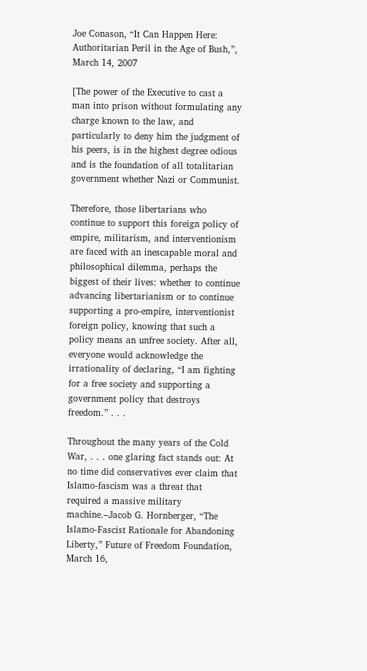Joe Conason, “It Can Happen Here: Authoritarian Peril in the Age of Bush,”, March 14, 2007

[The power of the Executive to cast a man into prison without formulating any charge known to the law, and particularly to deny him the judgment of his peers, is in the highest degree odious and is the foundation of all totalitarian government whether Nazi or Communist.

Therefore, those libertarians who continue to support this foreign policy of empire, militarism, and interventionism are faced with an inescapable moral and philosophical dilemma, perhaps the biggest of their lives: whether to continue advancing libertarianism or to continue supporting a pro-empire, interventionist foreign policy, knowing that such a policy means an unfree society. After all, everyone would acknowledge the irrationality of declaring, “I am fighting for a free society and supporting a government policy that destroys freedom.” . . .

Throughout the many years of the Cold War, . . . one glaring fact stands out: At no time did conservatives ever claim that Islamo-fascism was a threat that required a massive military machine.–Jacob G. Hornberger, “The Islamo-Fascist Rationale for Abandoning Liberty,” Future of Freedom Foundation, March 16,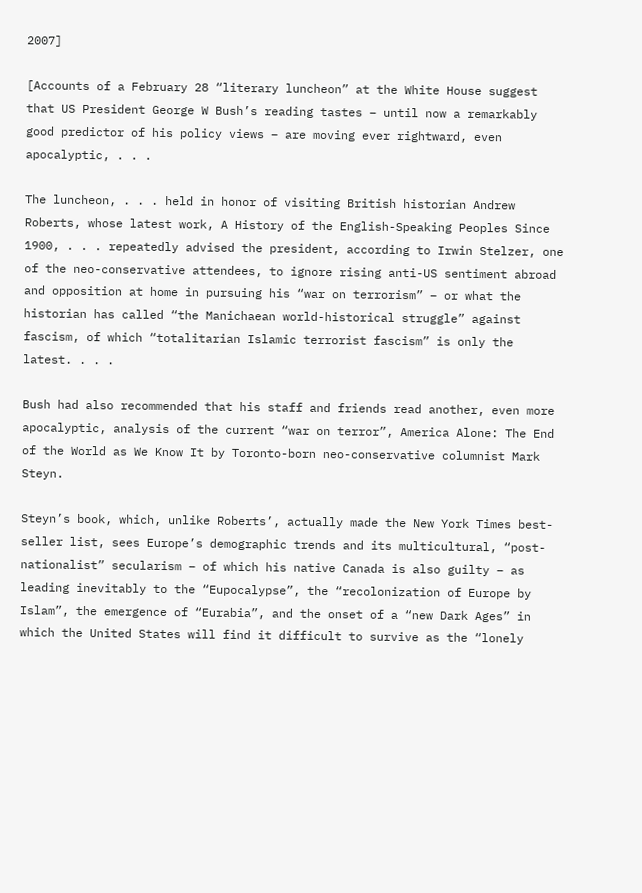2007]

[Accounts of a February 28 “literary luncheon” at the White House suggest that US President George W Bush’s reading tastes – until now a remarkably good predictor of his policy views – are moving ever rightward, even apocalyptic, . . .

The luncheon, . . . held in honor of visiting British historian Andrew Roberts, whose latest work, A History of the English-Speaking Peoples Since 1900, . . . repeatedly advised the president, according to Irwin Stelzer, one of the neo-conservative attendees, to ignore rising anti-US sentiment abroad and opposition at home in pursuing his “war on terrorism” – or what the historian has called “the Manichaean world-historical struggle” against fascism, of which “totalitarian Islamic terrorist fascism” is only the latest. . . .

Bush had also recommended that his staff and friends read another, even more apocalyptic, analysis of the current “war on terror”, America Alone: The End of the World as We Know It by Toronto-born neo-conservative columnist Mark Steyn.

Steyn’s book, which, unlike Roberts’, actually made the New York Times best-seller list, sees Europe’s demographic trends and its multicultural, “post-nationalist” secularism – of which his native Canada is also guilty – as leading inevitably to the “Eupocalypse”, the “recolonization of Europe by Islam”, the emergence of “Eurabia”, and the onset of a “new Dark Ages” in which the United States will find it difficult to survive as the “lonely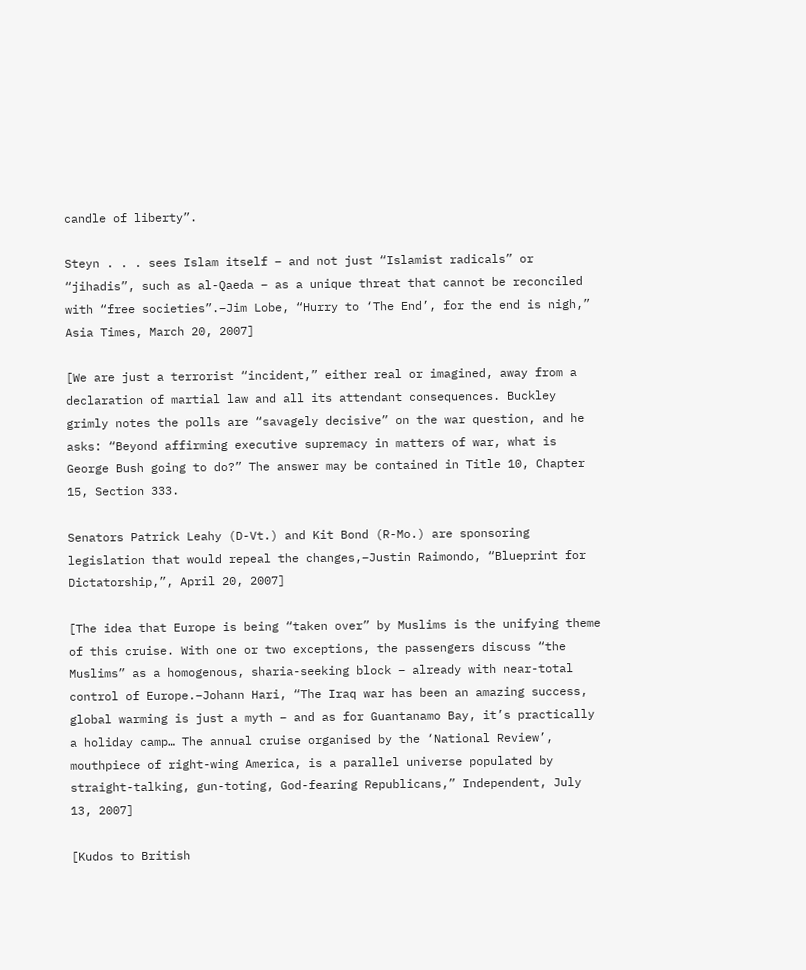candle of liberty”.

Steyn . . . sees Islam itself – and not just “Islamist radicals” or “jihadis”, such as al-Qaeda – as a unique threat that cannot be reconciled with “free societies”.–Jim Lobe, “Hurry to ‘The End’, for the end is nigh,” Asia Times, March 20, 2007]

[We are just a terrorist “incident,” either real or imagined, away from a declaration of martial law and all its attendant consequences. Buckley grimly notes the polls are “savagely decisive” on the war question, and he asks: “Beyond affirming executive supremacy in matters of war, what is George Bush going to do?” The answer may be contained in Title 10, Chapter 15, Section 333.

Senators Patrick Leahy (D-Vt.) and Kit Bond (R-Mo.) are sponsoring legislation that would repeal the changes,–Justin Raimondo, “Blueprint for Dictatorship,”, April 20, 2007]

[The idea that Europe is being “taken over” by Muslims is the unifying theme of this cruise. With one or two exceptions, the passengers discuss “the Muslims” as a homogenous, sharia-seeking block – already with near-total control of Europe.–Johann Hari, “The Iraq war has been an amazing success, global warming is just a myth – and as for Guantanamo Bay, it’s practically a holiday camp… The annual cruise organised by the ‘National Review’, mouthpiece of right-wing America, is a parallel universe populated by straight-talking, gun-toting, God-fearing Republicans,” Independent, July 13, 2007]

[Kudos to British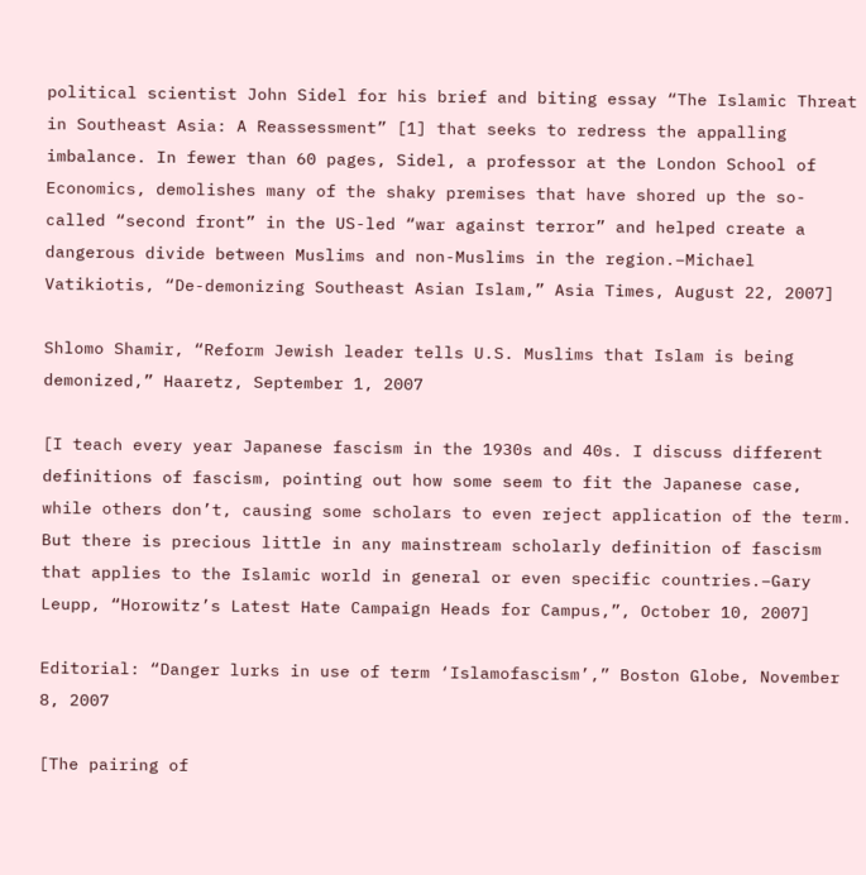political scientist John Sidel for his brief and biting essay “The Islamic Threat in Southeast Asia: A Reassessment” [1] that seeks to redress the appalling imbalance. In fewer than 60 pages, Sidel, a professor at the London School of Economics, demolishes many of the shaky premises that have shored up the so-called “second front” in the US-led “war against terror” and helped create a dangerous divide between Muslims and non-Muslims in the region.–Michael Vatikiotis, “De-demonizing Southeast Asian Islam,” Asia Times, August 22, 2007]

Shlomo Shamir, “Reform Jewish leader tells U.S. Muslims that Islam is being demonized,” Haaretz, September 1, 2007

[I teach every year Japanese fascism in the 1930s and 40s. I discuss different definitions of fascism, pointing out how some seem to fit the Japanese case, while others don’t, causing some scholars to even reject application of the term. But there is precious little in any mainstream scholarly definition of fascism that applies to the Islamic world in general or even specific countries.–Gary Leupp, “Horowitz’s Latest Hate Campaign Heads for Campus,”, October 10, 2007]

Editorial: “Danger lurks in use of term ‘Islamofascism’,” Boston Globe, November 8, 2007

[The pairing of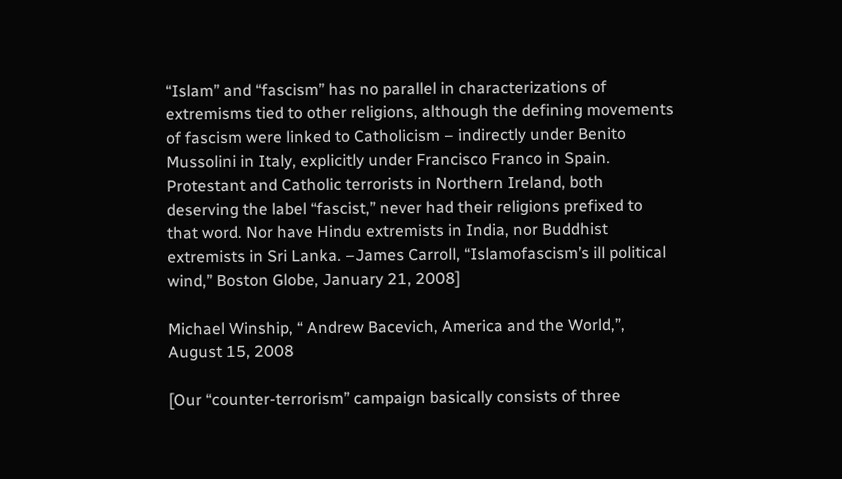“Islam” and “fascism” has no parallel in characterizations of extremisms tied to other religions, although the defining movements of fascism were linked to Catholicism – indirectly under Benito Mussolini in Italy, explicitly under Francisco Franco in Spain. Protestant and Catholic terrorists in Northern Ireland, both deserving the label “fascist,” never had their religions prefixed to that word. Nor have Hindu extremists in India, nor Buddhist extremists in Sri Lanka. –James Carroll, “Islamofascism’s ill political wind,” Boston Globe, January 21, 2008]

Michael Winship, “ Andrew Bacevich, America and the World,”, August 15, 2008

[Our “counter-terrorism” campaign basically consists of three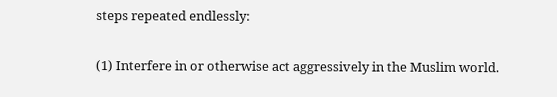steps repeated endlessly:

(1) Interfere in or otherwise act aggressively in the Muslim world.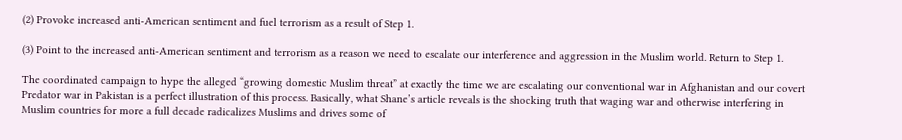(2) Provoke increased anti-American sentiment and fuel terrorism as a result of Step 1.

(3) Point to the increased anti-American sentiment and terrorism as a reason we need to escalate our interference and aggression in the Muslim world. Return to Step 1.

The coordinated campaign to hype the alleged “growing domestic Muslim threat” at exactly the time we are escalating our conventional war in Afghanistan and our covert Predator war in Pakistan is a perfect illustration of this process. Basically, what Shane’s article reveals is the shocking truth that waging war and otherwise interfering in Muslim countries for more a full decade radicalizes Muslims and drives some of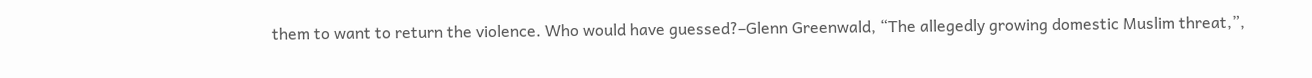them to want to return the violence. Who would have guessed?–Glenn Greenwald, “The allegedly growing domestic Muslim threat,”,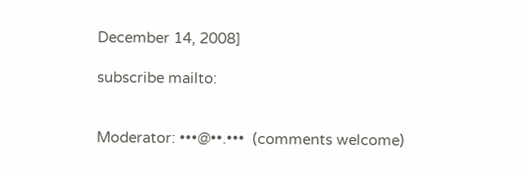December 14, 2008]

subscribe mailto:


Moderator: •••@••.•••  (comments welcome)